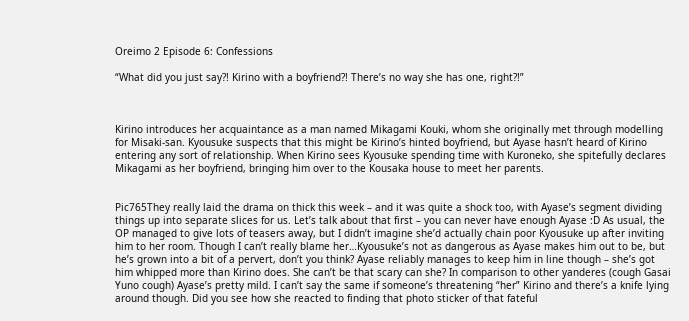Oreimo 2 Episode 6: Confessions

“What did you just say?! Kirino with a boyfriend?! There’s no way she has one, right?!”



Kirino introduces her acquaintance as a man named Mikagami Kouki, whom she originally met through modelling for Misaki-san. Kyousuke suspects that this might be Kirino’s hinted boyfriend, but Ayase hasn’t heard of Kirino entering any sort of relationship. When Kirino sees Kyousuke spending time with Kuroneko, she spitefully declares Mikagami as her boyfriend, bringing him over to the Kousaka house to meet her parents.


Pic765They really laid the drama on thick this week – and it was quite a shock too, with Ayase’s segment dividing things up into separate slices for us. Let’s talk about that first – you can never have enough Ayase :D As usual, the OP managed to give lots of teasers away, but I didn’t imagine she’d actually chain poor Kyousuke up after inviting him to her room. Though I can’t really blame her…Kyousuke’s not as dangerous as Ayase makes him out to be, but he’s grown into a bit of a pervert, don’t you think? Ayase reliably manages to keep him in line though – she’s got him whipped more than Kirino does. She can’t be that scary can she? In comparison to other yanderes (cough Gasai Yuno cough) Ayase’s pretty mild. I can’t say the same if someone’s threatening “her” Kirino and there’s a knife lying around though. Did you see how she reacted to finding that photo sticker of that fateful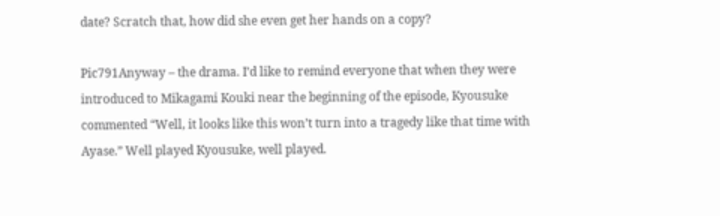date? Scratch that, how did she even get her hands on a copy?

Pic791Anyway – the drama. I’d like to remind everyone that when they were introduced to Mikagami Kouki near the beginning of the episode, Kyousuke commented “Well, it looks like this won’t turn into a tragedy like that time with Ayase.” Well played Kyousuke, well played.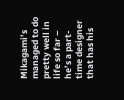Mikagami’s managed to do pretty well in life so far – he’s a part-time designer that has his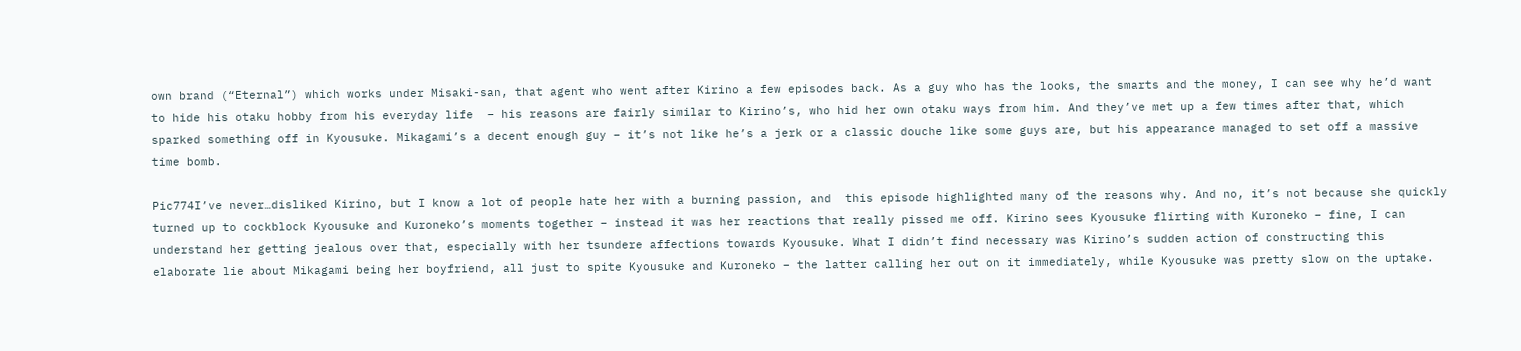own brand (“Eternal”) which works under Misaki-san, that agent who went after Kirino a few episodes back. As a guy who has the looks, the smarts and the money, I can see why he’d want to hide his otaku hobby from his everyday life  – his reasons are fairly similar to Kirino’s, who hid her own otaku ways from him. And they’ve met up a few times after that, which sparked something off in Kyousuke. Mikagami’s a decent enough guy – it’s not like he’s a jerk or a classic douche like some guys are, but his appearance managed to set off a massive time bomb.

Pic774I’ve never…disliked Kirino, but I know a lot of people hate her with a burning passion, and  this episode highlighted many of the reasons why. And no, it’s not because she quickly turned up to cockblock Kyousuke and Kuroneko’s moments together – instead it was her reactions that really pissed me off. Kirino sees Kyousuke flirting with Kuroneko – fine, I can understand her getting jealous over that, especially with her tsundere affections towards Kyousuke. What I didn’t find necessary was Kirino’s sudden action of constructing this elaborate lie about Mikagami being her boyfriend, all just to spite Kyousuke and Kuroneko – the latter calling her out on it immediately, while Kyousuke was pretty slow on the uptake.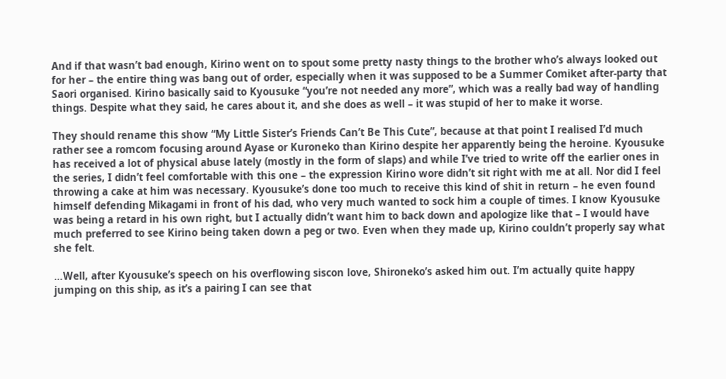And if that wasn’t bad enough, Kirino went on to spout some pretty nasty things to the brother who’s always looked out for her – the entire thing was bang out of order, especially when it was supposed to be a Summer Comiket after-party that Saori organised. Kirino basically said to Kyousuke “you’re not needed any more”, which was a really bad way of handling things. Despite what they said, he cares about it, and she does as well – it was stupid of her to make it worse.

They should rename this show “My Little Sister’s Friends Can’t Be This Cute”, because at that point I realised I’d much rather see a romcom focusing around Ayase or Kuroneko than Kirino despite her apparently being the heroine. Kyousuke has received a lot of physical abuse lately (mostly in the form of slaps) and while I’ve tried to write off the earlier ones in the series, I didn’t feel comfortable with this one – the expression Kirino wore didn’t sit right with me at all. Nor did I feel throwing a cake at him was necessary. Kyousuke’s done too much to receive this kind of shit in return – he even found himself defending Mikagami in front of his dad, who very much wanted to sock him a couple of times. I know Kyousuke was being a retard in his own right, but I actually didn’t want him to back down and apologize like that – I would have much preferred to see Kirino being taken down a peg or two. Even when they made up, Kirino couldn’t properly say what she felt.

…Well, after Kyousuke’s speech on his overflowing siscon love, Shironeko’s asked him out. I’m actually quite happy jumping on this ship, as it’s a pairing I can see that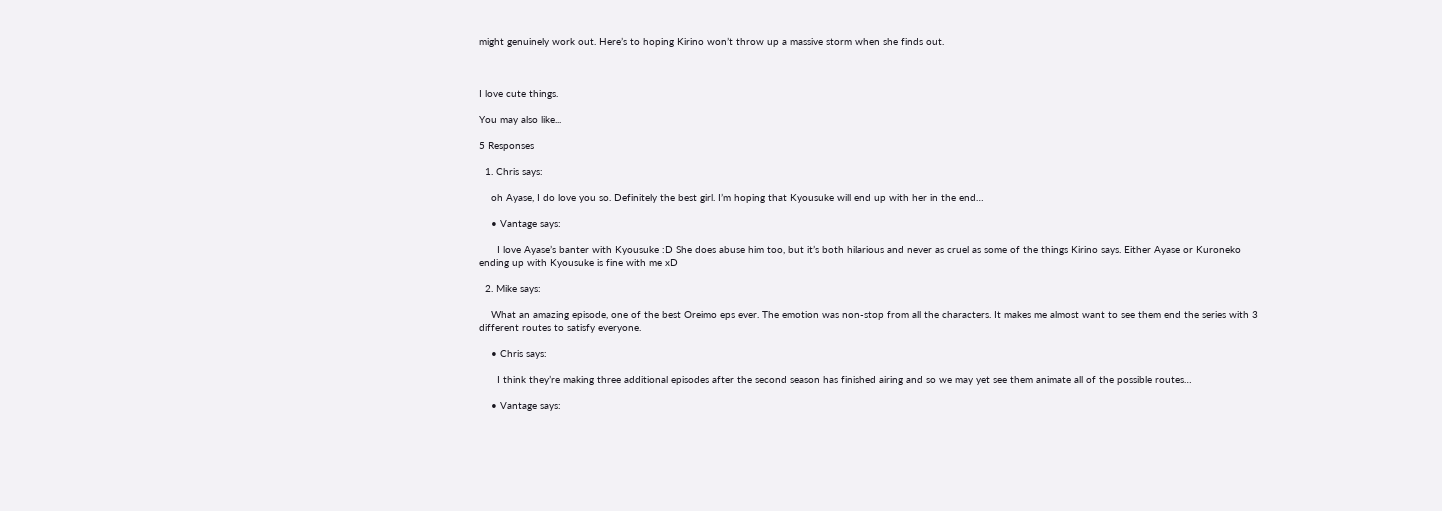might genuinely work out. Here’s to hoping Kirino won’t throw up a massive storm when she finds out.



I love cute things.

You may also like...

5 Responses

  1. Chris says:

    oh Ayase, I do love you so. Definitely the best girl. I’m hoping that Kyousuke will end up with her in the end…

    • Vantage says:

      I love Ayase’s banter with Kyousuke :D She does abuse him too, but it’s both hilarious and never as cruel as some of the things Kirino says. Either Ayase or Kuroneko ending up with Kyousuke is fine with me xD

  2. Mike says:

    What an amazing episode, one of the best Oreimo eps ever. The emotion was non-stop from all the characters. It makes me almost want to see them end the series with 3 different routes to satisfy everyone.

    • Chris says:

      I think they’re making three additional episodes after the second season has finished airing and so we may yet see them animate all of the possible routes…

    • Vantage says: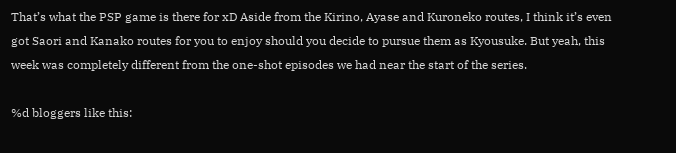That’s what the PSP game is there for xD Aside from the Kirino, Ayase and Kuroneko routes, I think it’s even got Saori and Kanako routes for you to enjoy should you decide to pursue them as Kyousuke. But yeah, this week was completely different from the one-shot episodes we had near the start of the series.

%d bloggers like this: